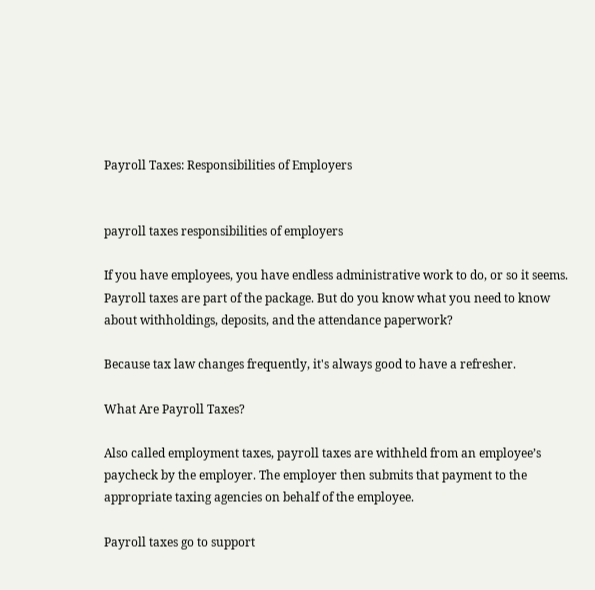Payroll Taxes: Responsibilities of Employers


payroll taxes responsibilities of employers

If you have employees, you have endless administrative work to do, or so it seems. Payroll taxes are part of the package. But do you know what you need to know about withholdings, deposits, and the attendance paperwork?

Because tax law changes frequently, it's always good to have a refresher.

What Are Payroll Taxes?

Also called employment taxes, payroll taxes are withheld from an employee’s paycheck by the employer. The employer then submits that payment to the appropriate taxing agencies on behalf of the employee.

Payroll taxes go to support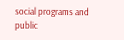social programs and public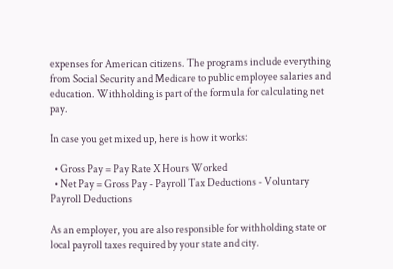expenses for American citizens. The programs include everything from Social Security and Medicare to public employee salaries and education. Withholding is part of the formula for calculating net pay.

In case you get mixed up, here is how it works:

  • Gross Pay = Pay Rate X Hours Worked
  • Net Pay = Gross Pay - Payroll Tax Deductions - Voluntary Payroll Deductions

As an employer, you are also responsible for withholding state or local payroll taxes required by your state and city.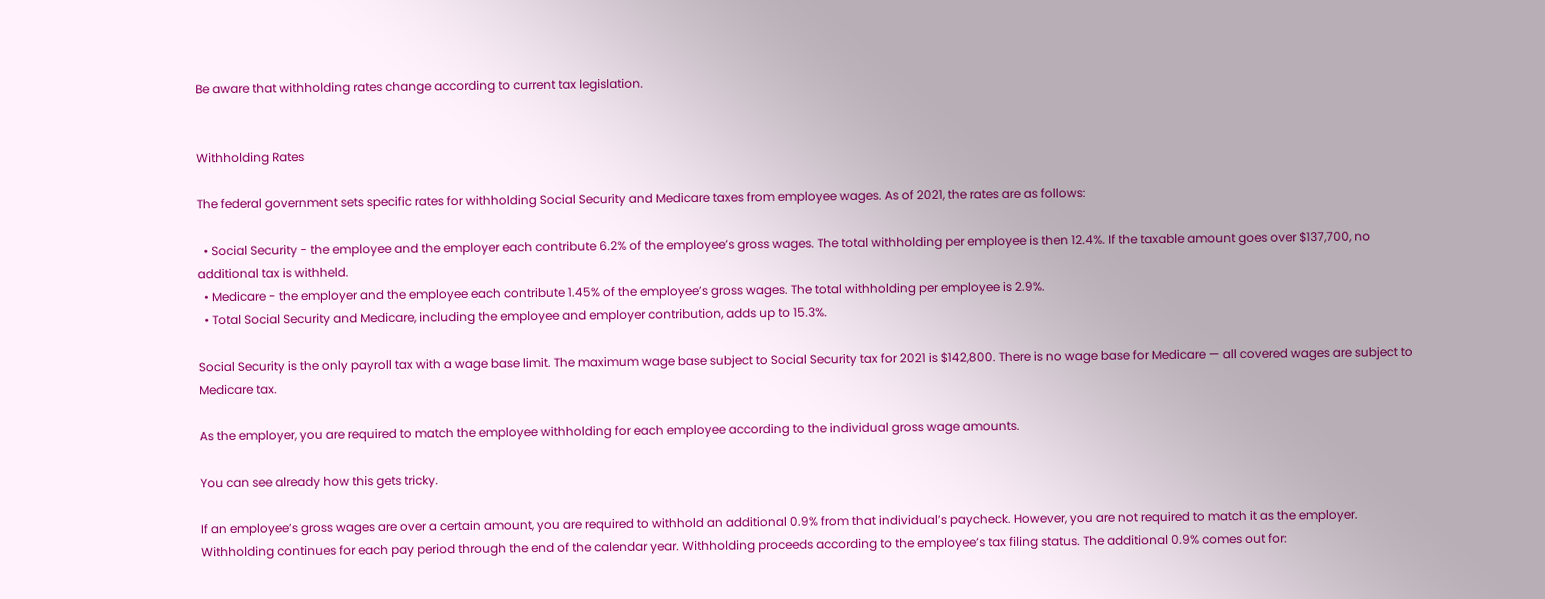Be aware that withholding rates change according to current tax legislation.


Withholding Rates

The federal government sets specific rates for withholding Social Security and Medicare taxes from employee wages. As of 2021, the rates are as follows:

  • Social Security - the employee and the employer each contribute 6.2% of the employee’s gross wages. The total withholding per employee is then 12.4%. If the taxable amount goes over $137,700, no additional tax is withheld.
  • Medicare - the employer and the employee each contribute 1.45% of the employee’s gross wages. The total withholding per employee is 2.9%.
  • Total Social Security and Medicare, including the employee and employer contribution, adds up to 15.3%.

Social Security is the only payroll tax with a wage base limit. The maximum wage base subject to Social Security tax for 2021 is $142,800. There is no wage base for Medicare — all covered wages are subject to Medicare tax.

As the employer, you are required to match the employee withholding for each employee according to the individual gross wage amounts.

You can see already how this gets tricky.

If an employee’s gross wages are over a certain amount, you are required to withhold an additional 0.9% from that individual’s paycheck. However, you are not required to match it as the employer. Withholding continues for each pay period through the end of the calendar year. Withholding proceeds according to the employee’s tax filing status. The additional 0.9% comes out for: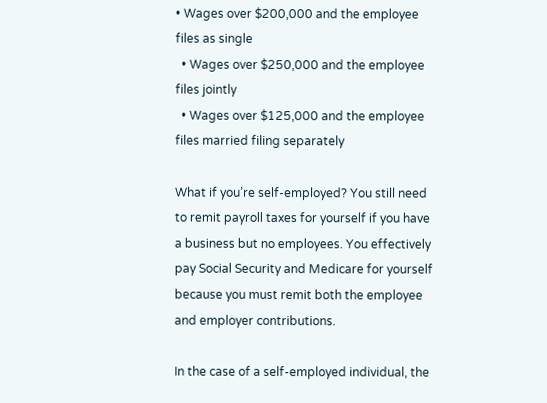• Wages over $200,000 and the employee files as single
  • Wages over $250,000 and the employee files jointly
  • Wages over $125,000 and the employee files married filing separately

What if you’re self-employed? You still need to remit payroll taxes for yourself if you have a business but no employees. You effectively pay Social Security and Medicare for yourself because you must remit both the employee and employer contributions.

In the case of a self-employed individual, the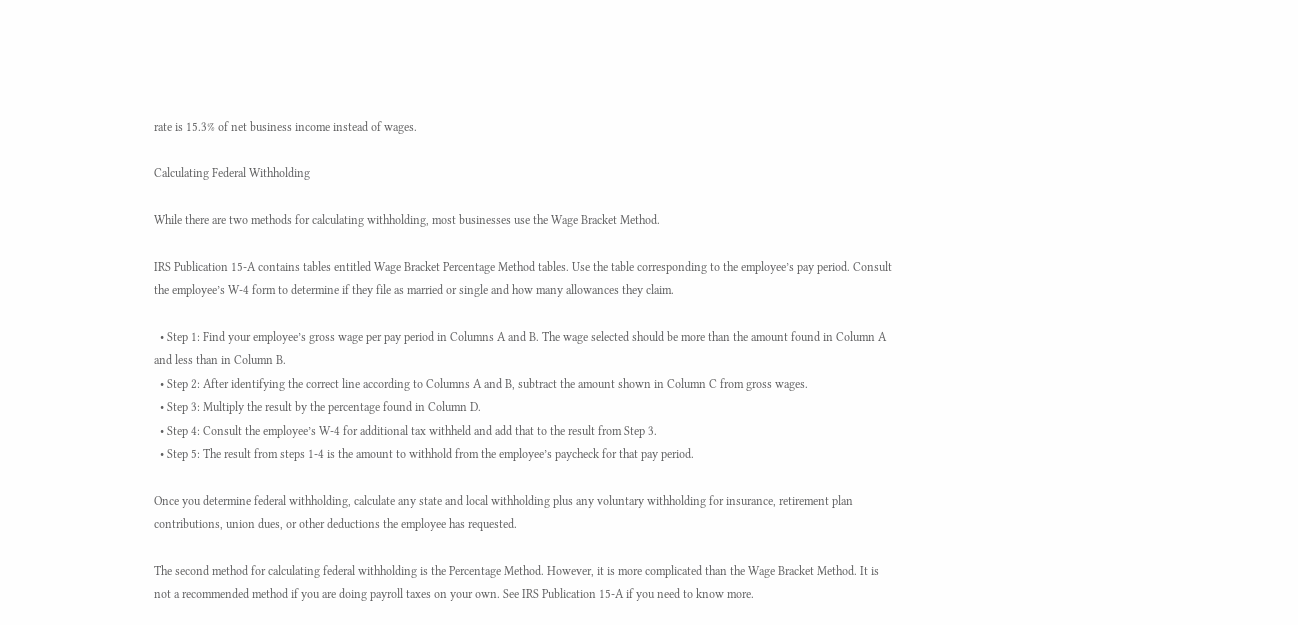rate is 15.3% of net business income instead of wages.

Calculating Federal Withholding

While there are two methods for calculating withholding, most businesses use the Wage Bracket Method.

IRS Publication 15-A contains tables entitled Wage Bracket Percentage Method tables. Use the table corresponding to the employee’s pay period. Consult the employee’s W-4 form to determine if they file as married or single and how many allowances they claim.

  • Step 1: Find your employee’s gross wage per pay period in Columns A and B. The wage selected should be more than the amount found in Column A and less than in Column B.
  • Step 2: After identifying the correct line according to Columns A and B, subtract the amount shown in Column C from gross wages.
  • Step 3: Multiply the result by the percentage found in Column D.
  • Step 4: Consult the employee’s W-4 for additional tax withheld and add that to the result from Step 3.
  • Step 5: The result from steps 1-4 is the amount to withhold from the employee’s paycheck for that pay period.

Once you determine federal withholding, calculate any state and local withholding plus any voluntary withholding for insurance, retirement plan contributions, union dues, or other deductions the employee has requested.

The second method for calculating federal withholding is the Percentage Method. However, it is more complicated than the Wage Bracket Method. It is not a recommended method if you are doing payroll taxes on your own. See IRS Publication 15-A if you need to know more.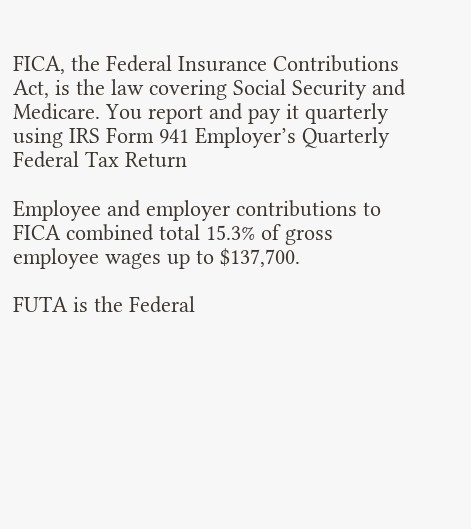FICA, the Federal Insurance Contributions Act, is the law covering Social Security and Medicare. You report and pay it quarterly using IRS Form 941 Employer’s Quarterly Federal Tax Return

Employee and employer contributions to FICA combined total 15.3% of gross employee wages up to $137,700.

FUTA is the Federal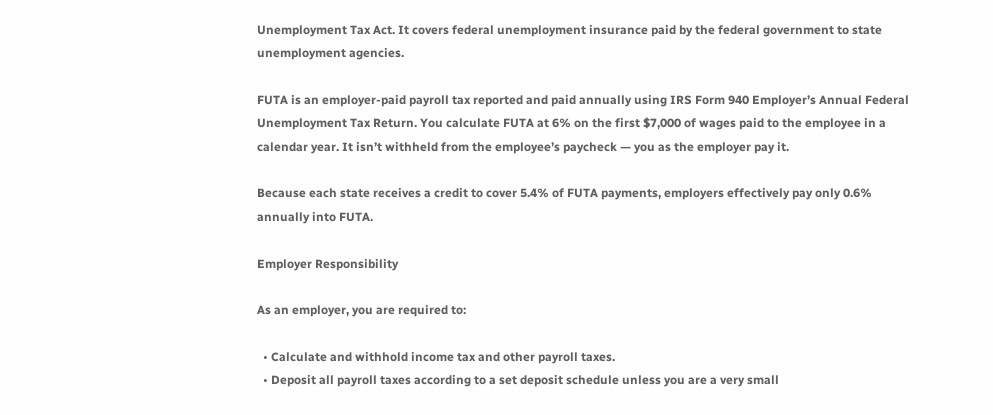Unemployment Tax Act. It covers federal unemployment insurance paid by the federal government to state unemployment agencies.

FUTA is an employer-paid payroll tax reported and paid annually using IRS Form 940 Employer’s Annual Federal Unemployment Tax Return. You calculate FUTA at 6% on the first $7,000 of wages paid to the employee in a calendar year. It isn’t withheld from the employee’s paycheck — you as the employer pay it.

Because each state receives a credit to cover 5.4% of FUTA payments, employers effectively pay only 0.6% annually into FUTA.

Employer Responsibility

As an employer, you are required to:

  • Calculate and withhold income tax and other payroll taxes.
  • Deposit all payroll taxes according to a set deposit schedule unless you are a very small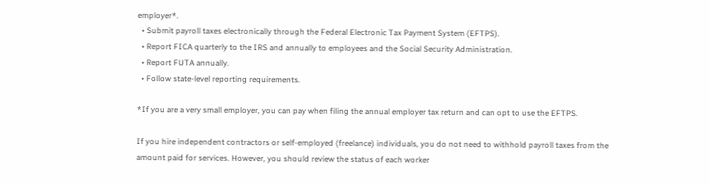employer*.
  • Submit payroll taxes electronically through the Federal Electronic Tax Payment System (EFTPS).
  • Report FICA quarterly to the IRS and annually to employees and the Social Security Administration.
  • Report FUTA annually.
  • Follow state-level reporting requirements.

*If you are a very small employer, you can pay when filing the annual employer tax return and can opt to use the EFTPS.

If you hire independent contractors or self-employed (freelance) individuals, you do not need to withhold payroll taxes from the amount paid for services. However, you should review the status of each worker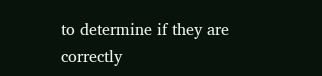to determine if they are correctly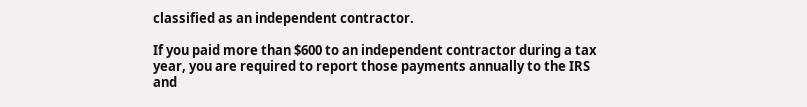classified as an independent contractor.

If you paid more than $600 to an independent contractor during a tax year, you are required to report those payments annually to the IRS and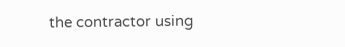the contractor using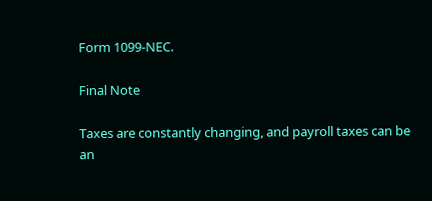Form 1099-NEC.

Final Note

Taxes are constantly changing, and payroll taxes can be an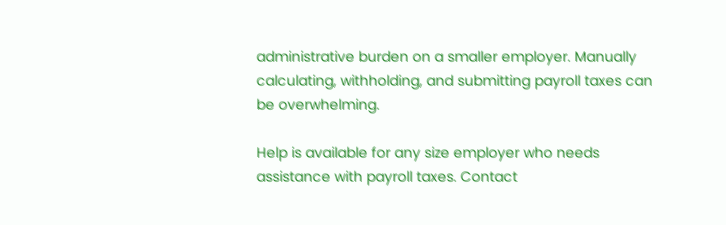administrative burden on a smaller employer. Manually calculating, withholding, and submitting payroll taxes can be overwhelming.

Help is available for any size employer who needs assistance with payroll taxes. Contact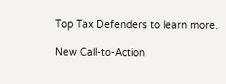Top Tax Defenders to learn more.

New Call-to-Action